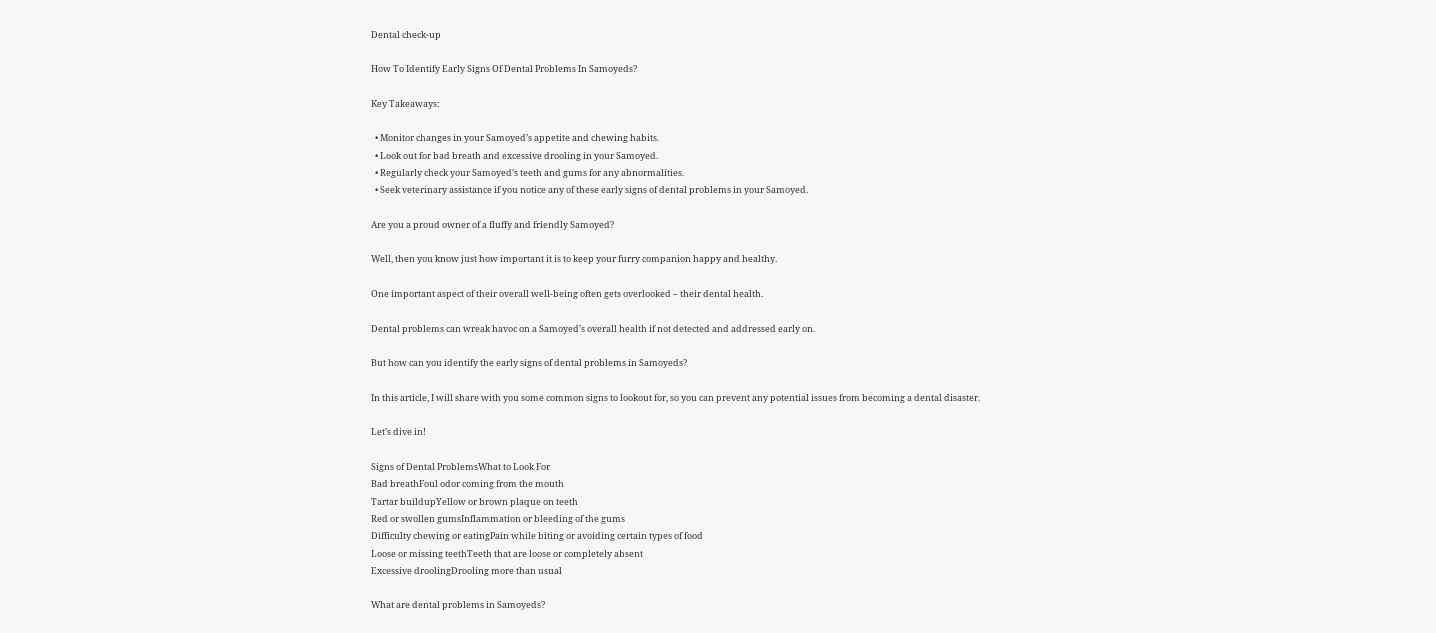Dental check-up

How To Identify Early Signs Of Dental Problems In Samoyeds?

Key Takeaways:

  • Monitor changes in your Samoyed’s appetite and chewing habits.
  • Look out for bad breath and excessive drooling in your Samoyed.
  • Regularly check your Samoyed’s teeth and gums for any abnormalities.
  • Seek veterinary assistance if you notice any of these early signs of dental problems in your Samoyed.

Are you a proud owner of a fluffy and friendly Samoyed?

Well, then you know just how important it is to keep your furry companion happy and healthy.

One important aspect of their overall well-being often gets overlooked – their dental health.

Dental problems can wreak havoc on a Samoyed’s overall health if not detected and addressed early on.

But how can you identify the early signs of dental problems in Samoyeds?

In this article, I will share with you some common signs to lookout for, so you can prevent any potential issues from becoming a dental disaster.

Let’s dive in!

Signs of Dental ProblemsWhat to Look For
Bad breathFoul odor coming from the mouth
Tartar buildupYellow or brown plaque on teeth
Red or swollen gumsInflammation or bleeding of the gums
Difficulty chewing or eatingPain while biting or avoiding certain types of food
Loose or missing teethTeeth that are loose or completely absent
Excessive droolingDrooling more than usual

What are dental problems in Samoyeds?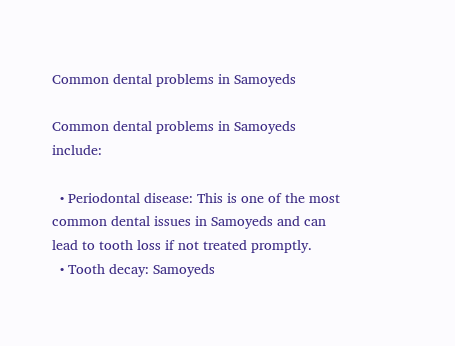Common dental problems in Samoyeds

Common dental problems in Samoyeds include:

  • Periodontal disease: This is one of the most common dental issues in Samoyeds and can lead to tooth loss if not treated promptly.
  • Tooth decay: Samoyeds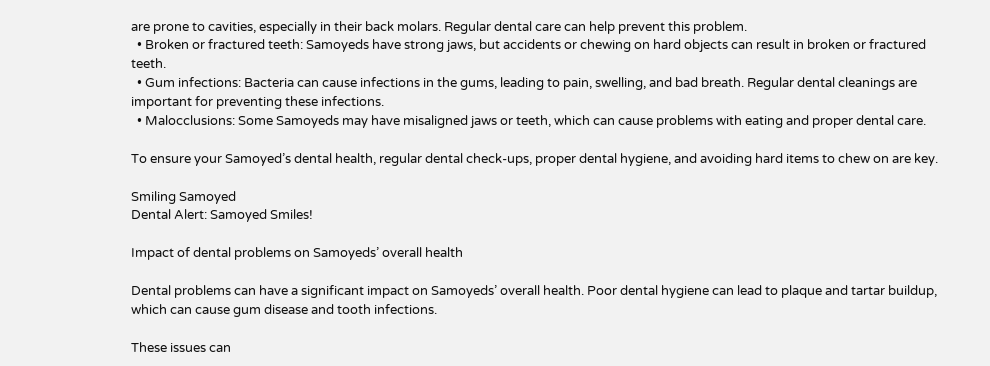are prone to cavities, especially in their back molars. Regular dental care can help prevent this problem.
  • Broken or fractured teeth: Samoyeds have strong jaws, but accidents or chewing on hard objects can result in broken or fractured teeth.
  • Gum infections: Bacteria can cause infections in the gums, leading to pain, swelling, and bad breath. Regular dental cleanings are important for preventing these infections.
  • Malocclusions: Some Samoyeds may have misaligned jaws or teeth, which can cause problems with eating and proper dental care.

To ensure your Samoyed’s dental health, regular dental check-ups, proper dental hygiene, and avoiding hard items to chew on are key.

Smiling Samoyed
Dental Alert: Samoyed Smiles!

Impact of dental problems on Samoyeds’ overall health

Dental problems can have a significant impact on Samoyeds’ overall health. Poor dental hygiene can lead to plaque and tartar buildup, which can cause gum disease and tooth infections.

These issues can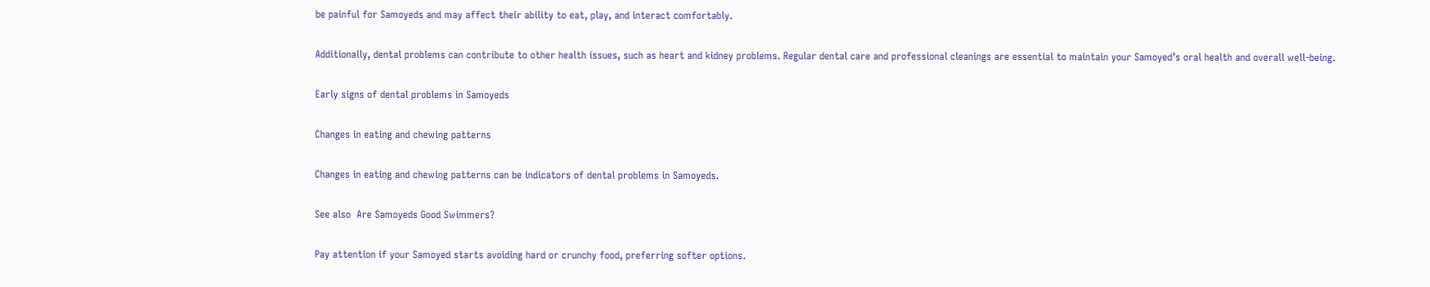be painful for Samoyeds and may affect their ability to eat, play, and interact comfortably.

Additionally, dental problems can contribute to other health issues, such as heart and kidney problems. Regular dental care and professional cleanings are essential to maintain your Samoyed’s oral health and overall well-being.

Early signs of dental problems in Samoyeds

Changes in eating and chewing patterns

Changes in eating and chewing patterns can be indicators of dental problems in Samoyeds.

See also  Are Samoyeds Good Swimmers?

Pay attention if your Samoyed starts avoiding hard or crunchy food, preferring softer options.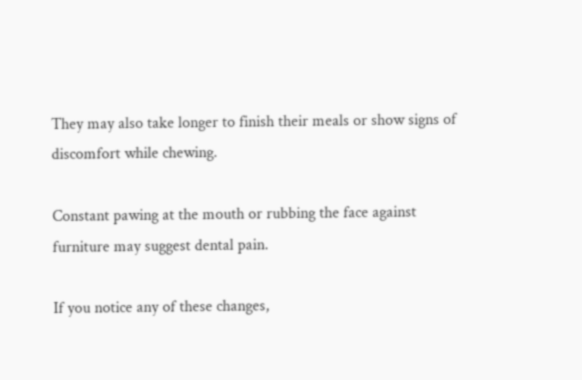They may also take longer to finish their meals or show signs of discomfort while chewing.

Constant pawing at the mouth or rubbing the face against furniture may suggest dental pain.

If you notice any of these changes,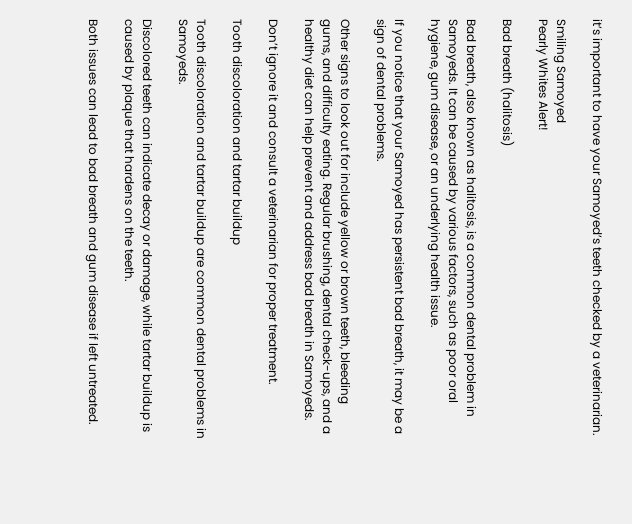it’s important to have your Samoyed’s teeth checked by a veterinarian.

Smiling Samoyed
Pearly Whites Alert!

Bad breath (halitosis)

Bad breath, also known as halitosis, is a common dental problem in Samoyeds. It can be caused by various factors, such as poor oral hygiene, gum disease, or an underlying health issue.

If you notice that your Samoyed has persistent bad breath, it may be a sign of dental problems.

Other signs to look out for include yellow or brown teeth, bleeding gums, and difficulty eating. Regular brushing, dental check-ups, and a healthy diet can help prevent and address bad breath in Samoyeds.

Don’t ignore it and consult a veterinarian for proper treatment.

Tooth discoloration and tartar buildup

Tooth discoloration and tartar buildup are common dental problems in Samoyeds.

Discolored teeth can indicate decay or damage, while tartar buildup is caused by plaque that hardens on the teeth.

Both issues can lead to bad breath and gum disease if left untreated.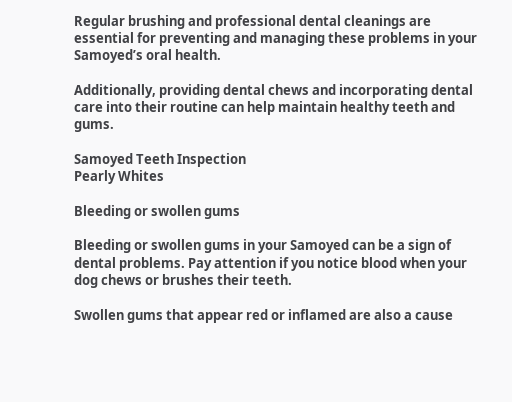Regular brushing and professional dental cleanings are essential for preventing and managing these problems in your Samoyed’s oral health.

Additionally, providing dental chews and incorporating dental care into their routine can help maintain healthy teeth and gums.

Samoyed Teeth Inspection
Pearly Whites

Bleeding or swollen gums

Bleeding or swollen gums in your Samoyed can be a sign of dental problems. Pay attention if you notice blood when your dog chews or brushes their teeth.

Swollen gums that appear red or inflamed are also a cause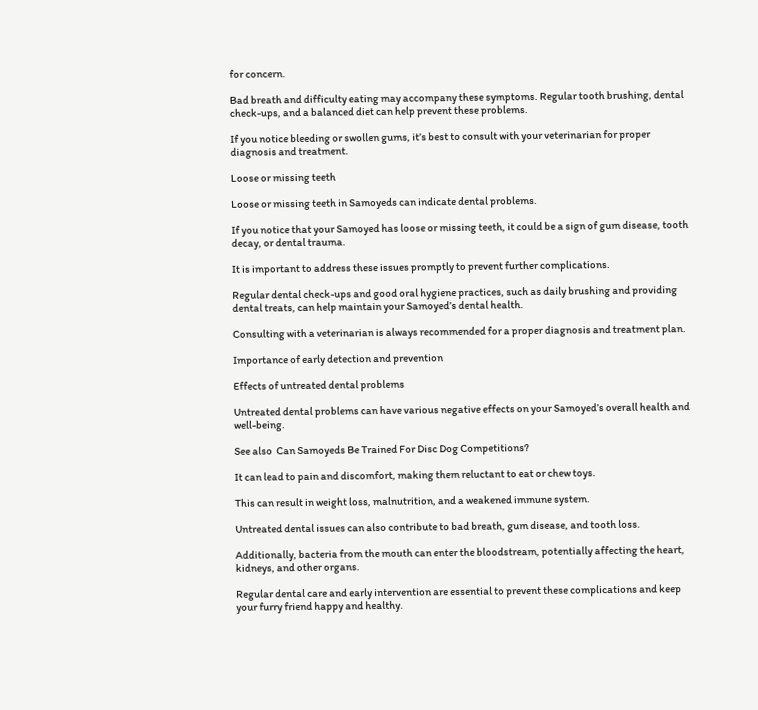for concern.

Bad breath and difficulty eating may accompany these symptoms. Regular tooth brushing, dental check-ups, and a balanced diet can help prevent these problems.

If you notice bleeding or swollen gums, it’s best to consult with your veterinarian for proper diagnosis and treatment.

Loose or missing teeth

Loose or missing teeth in Samoyeds can indicate dental problems.

If you notice that your Samoyed has loose or missing teeth, it could be a sign of gum disease, tooth decay, or dental trauma.

It is important to address these issues promptly to prevent further complications.

Regular dental check-ups and good oral hygiene practices, such as daily brushing and providing dental treats, can help maintain your Samoyed’s dental health.

Consulting with a veterinarian is always recommended for a proper diagnosis and treatment plan.

Importance of early detection and prevention

Effects of untreated dental problems

Untreated dental problems can have various negative effects on your Samoyed’s overall health and well-being.

See also  Can Samoyeds Be Trained For Disc Dog Competitions?

It can lead to pain and discomfort, making them reluctant to eat or chew toys.

This can result in weight loss, malnutrition, and a weakened immune system.

Untreated dental issues can also contribute to bad breath, gum disease, and tooth loss.

Additionally, bacteria from the mouth can enter the bloodstream, potentially affecting the heart, kidneys, and other organs.

Regular dental care and early intervention are essential to prevent these complications and keep your furry friend happy and healthy.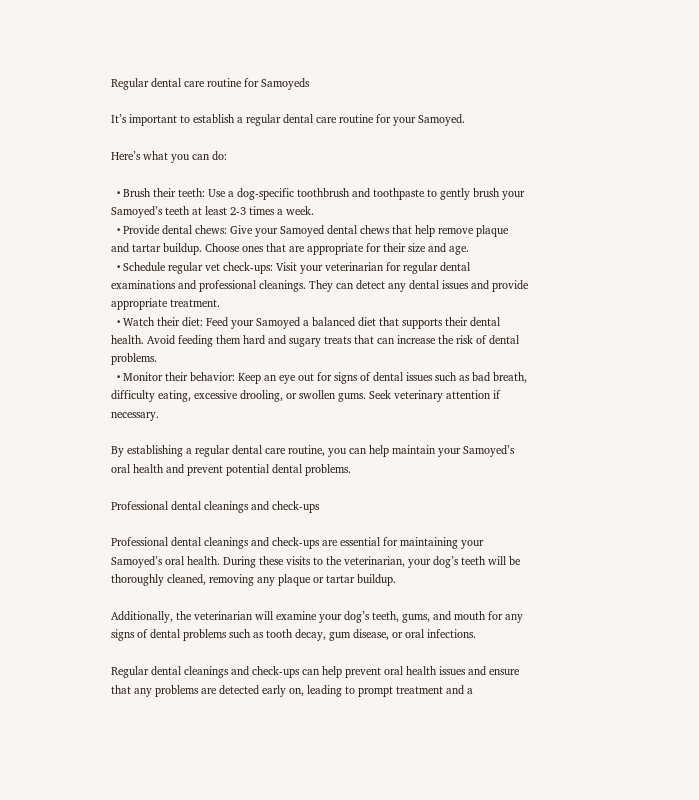Regular dental care routine for Samoyeds

It’s important to establish a regular dental care routine for your Samoyed.

Here’s what you can do:

  • Brush their teeth: Use a dog-specific toothbrush and toothpaste to gently brush your Samoyed’s teeth at least 2-3 times a week.
  • Provide dental chews: Give your Samoyed dental chews that help remove plaque and tartar buildup. Choose ones that are appropriate for their size and age.
  • Schedule regular vet check-ups: Visit your veterinarian for regular dental examinations and professional cleanings. They can detect any dental issues and provide appropriate treatment.
  • Watch their diet: Feed your Samoyed a balanced diet that supports their dental health. Avoid feeding them hard and sugary treats that can increase the risk of dental problems.
  • Monitor their behavior: Keep an eye out for signs of dental issues such as bad breath, difficulty eating, excessive drooling, or swollen gums. Seek veterinary attention if necessary.

By establishing a regular dental care routine, you can help maintain your Samoyed’s oral health and prevent potential dental problems.

Professional dental cleanings and check-ups

Professional dental cleanings and check-ups are essential for maintaining your Samoyed’s oral health. During these visits to the veterinarian, your dog’s teeth will be thoroughly cleaned, removing any plaque or tartar buildup.

Additionally, the veterinarian will examine your dog’s teeth, gums, and mouth for any signs of dental problems such as tooth decay, gum disease, or oral infections.

Regular dental cleanings and check-ups can help prevent oral health issues and ensure that any problems are detected early on, leading to prompt treatment and a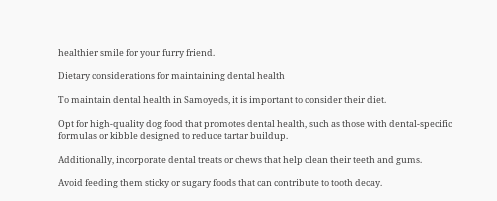healthier smile for your furry friend.

Dietary considerations for maintaining dental health

To maintain dental health in Samoyeds, it is important to consider their diet.

Opt for high-quality dog food that promotes dental health, such as those with dental-specific formulas or kibble designed to reduce tartar buildup.

Additionally, incorporate dental treats or chews that help clean their teeth and gums.

Avoid feeding them sticky or sugary foods that can contribute to tooth decay.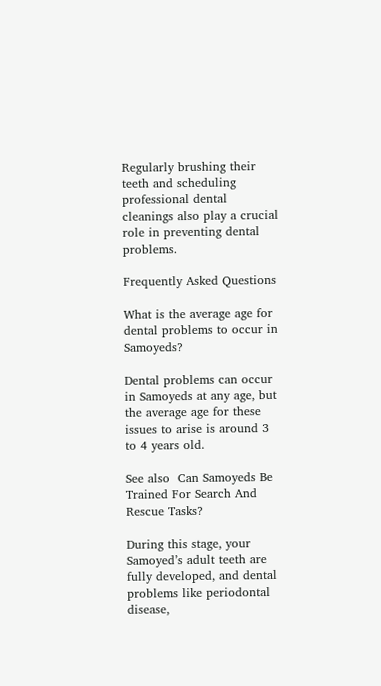Regularly brushing their teeth and scheduling professional dental cleanings also play a crucial role in preventing dental problems.

Frequently Asked Questions

What is the average age for dental problems to occur in Samoyeds?

Dental problems can occur in Samoyeds at any age, but the average age for these issues to arise is around 3 to 4 years old.

See also  Can Samoyeds Be Trained For Search And Rescue Tasks?

During this stage, your Samoyed’s adult teeth are fully developed, and dental problems like periodontal disease,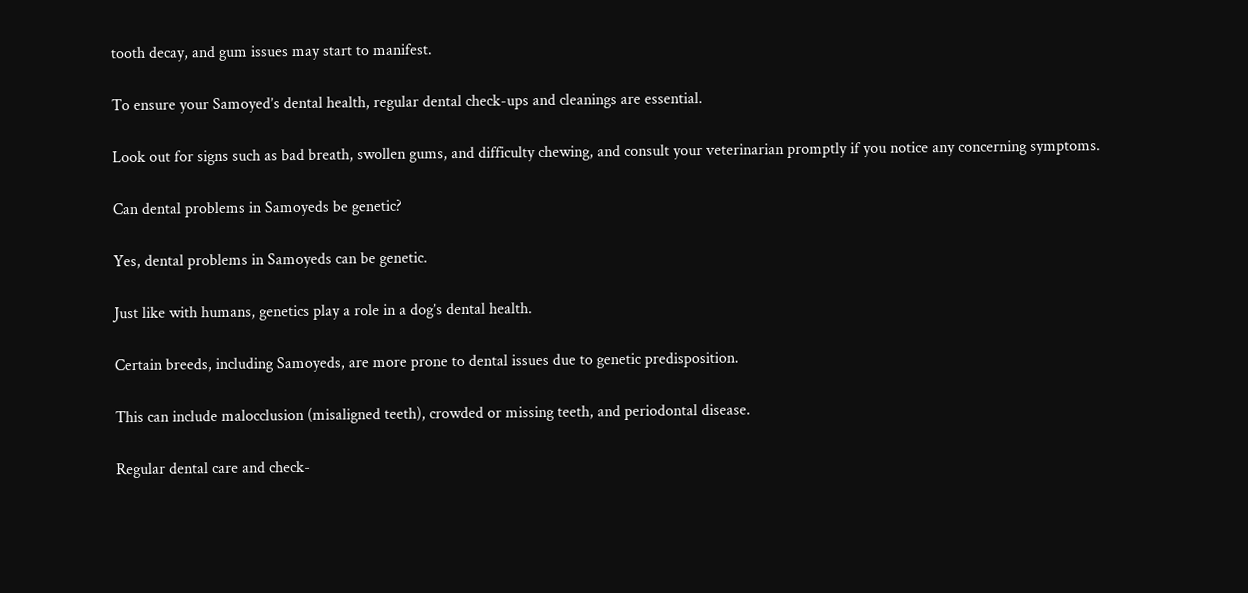tooth decay, and gum issues may start to manifest.

To ensure your Samoyed’s dental health, regular dental check-ups and cleanings are essential.

Look out for signs such as bad breath, swollen gums, and difficulty chewing, and consult your veterinarian promptly if you notice any concerning symptoms.

Can dental problems in Samoyeds be genetic?

Yes, dental problems in Samoyeds can be genetic.

Just like with humans, genetics play a role in a dog’s dental health.

Certain breeds, including Samoyeds, are more prone to dental issues due to genetic predisposition.

This can include malocclusion (misaligned teeth), crowded or missing teeth, and periodontal disease.

Regular dental care and check-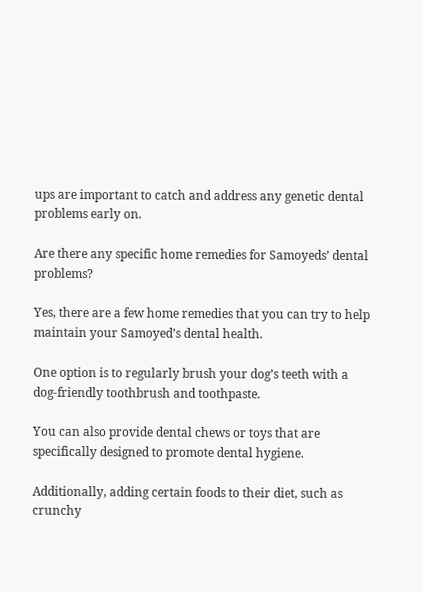ups are important to catch and address any genetic dental problems early on.

Are there any specific home remedies for Samoyeds’ dental problems?

Yes, there are a few home remedies that you can try to help maintain your Samoyed’s dental health.

One option is to regularly brush your dog’s teeth with a dog-friendly toothbrush and toothpaste.

You can also provide dental chews or toys that are specifically designed to promote dental hygiene.

Additionally, adding certain foods to their diet, such as crunchy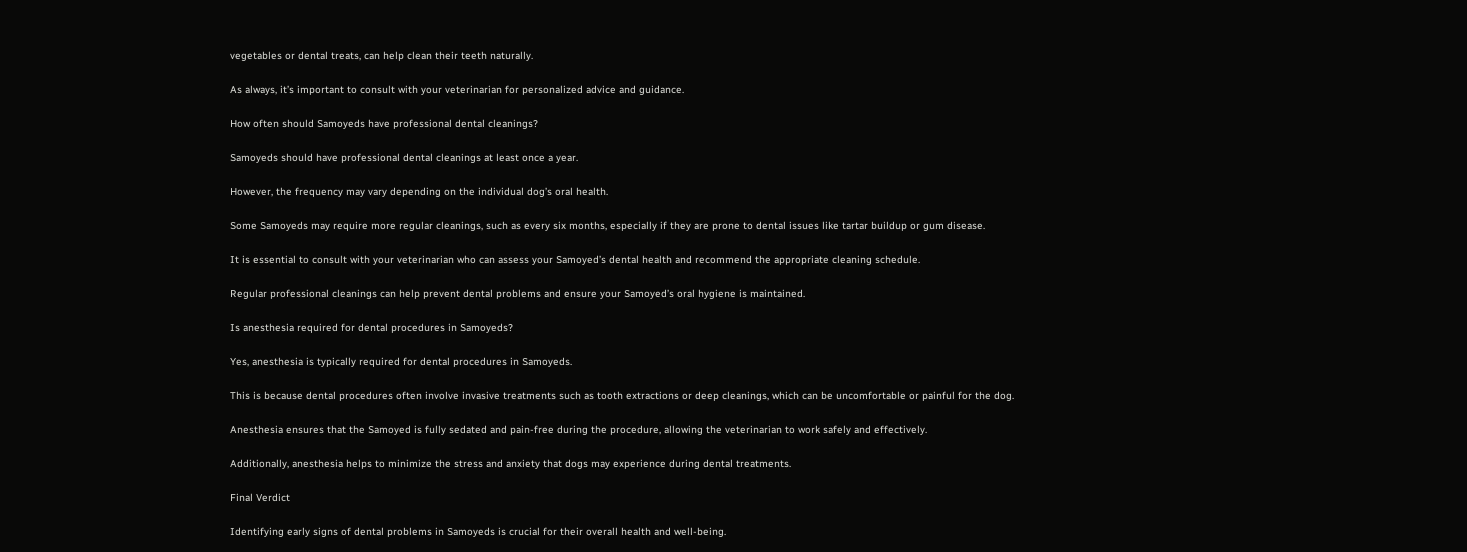vegetables or dental treats, can help clean their teeth naturally.

As always, it’s important to consult with your veterinarian for personalized advice and guidance.

How often should Samoyeds have professional dental cleanings?

Samoyeds should have professional dental cleanings at least once a year.

However, the frequency may vary depending on the individual dog’s oral health.

Some Samoyeds may require more regular cleanings, such as every six months, especially if they are prone to dental issues like tartar buildup or gum disease.

It is essential to consult with your veterinarian who can assess your Samoyed’s dental health and recommend the appropriate cleaning schedule.

Regular professional cleanings can help prevent dental problems and ensure your Samoyed’s oral hygiene is maintained.

Is anesthesia required for dental procedures in Samoyeds?

Yes, anesthesia is typically required for dental procedures in Samoyeds.

This is because dental procedures often involve invasive treatments such as tooth extractions or deep cleanings, which can be uncomfortable or painful for the dog.

Anesthesia ensures that the Samoyed is fully sedated and pain-free during the procedure, allowing the veterinarian to work safely and effectively.

Additionally, anesthesia helps to minimize the stress and anxiety that dogs may experience during dental treatments.

Final Verdict

Identifying early signs of dental problems in Samoyeds is crucial for their overall health and well-being.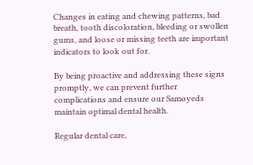Changes in eating and chewing patterns, bad breath, tooth discoloration, bleeding or swollen gums, and loose or missing teeth are important indicators to look out for.

By being proactive and addressing these signs promptly, we can prevent further complications and ensure our Samoyeds maintain optimal dental health.

Regular dental care,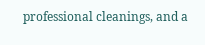professional cleanings, and a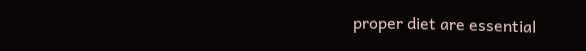proper diet are essential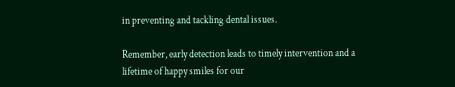in preventing and tackling dental issues.

Remember, early detection leads to timely intervention and a lifetime of happy smiles for our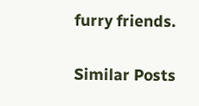furry friends.

Similar Posts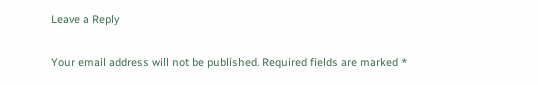Leave a Reply

Your email address will not be published. Required fields are marked *